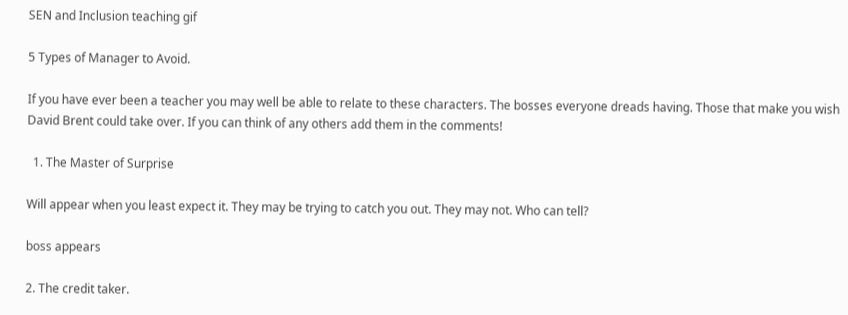SEN and Inclusion teaching gif

5 Types of Manager to Avoid.

If you have ever been a teacher you may well be able to relate to these characters. The bosses everyone dreads having. Those that make you wish David Brent could take over. If you can think of any others add them in the comments!

  1. The Master of Surprise

Will appear when you least expect it. They may be trying to catch you out. They may not. Who can tell?

boss appears

2. The credit taker.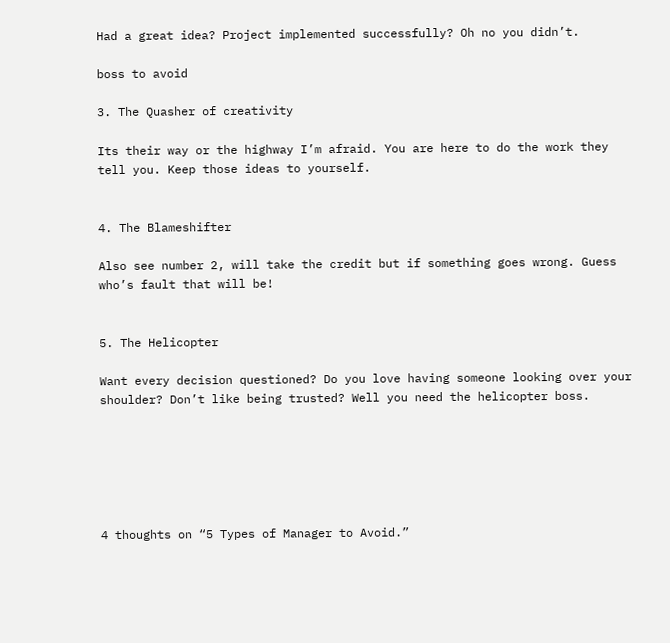Had a great idea? Project implemented successfully? Oh no you didn’t.

boss to avoid

3. The Quasher of creativity

Its their way or the highway I’m afraid. You are here to do the work they tell you. Keep those ideas to yourself.


4. The Blameshifter

Also see number 2, will take the credit but if something goes wrong. Guess who’s fault that will be!


5. The Helicopter

Want every decision questioned? Do you love having someone looking over your shoulder? Don’t like being trusted? Well you need the helicopter boss.






4 thoughts on “5 Types of Manager to Avoid.”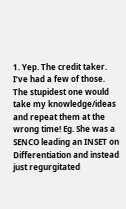1. Yep. The credit taker. I’ve had a few of those. The stupidest one would take my knowledge/ideas and repeat them at the wrong time! Eg. She was a SENCO leading an INSET on Differentiation and instead just regurgitated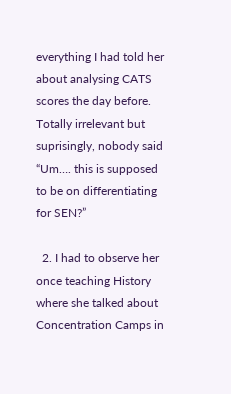everything I had told her about analysing CATS scores the day before. Totally irrelevant but suprisingly, nobody said “Um…. this is supposed to be on differentiating for SEN?”

  2. I had to observe her once teaching History where she talked about Concentration Camps in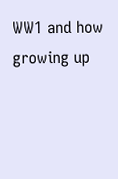WW1 and how growing up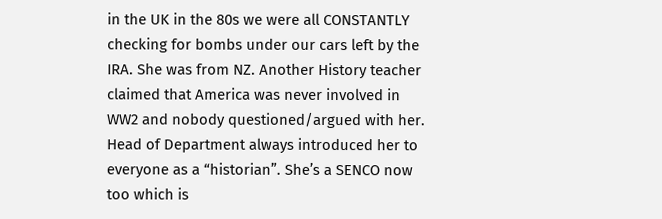in the UK in the 80s we were all CONSTANTLY checking for bombs under our cars left by the IRA. She was from NZ. Another History teacher claimed that America was never involved in WW2 and nobody questioned/argued with her. Head of Department always introduced her to everyone as a “historian”. She’s a SENCO now too which is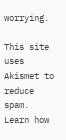worrying.

This site uses Akismet to reduce spam. Learn how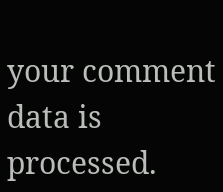your comment data is processed.